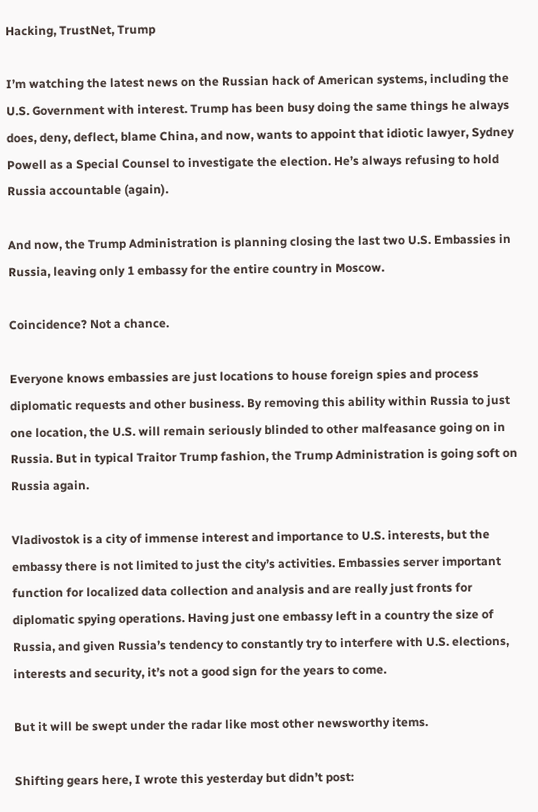Hacking, TrustNet, Trump

I’m watching the latest news on the Russian hack of American systems, including the U.S. Government with interest. Trump has been busy doing the same things he always does, deny, deflect, blame China, and now, wants to appoint that idiotic lawyer, Sydney Powell as a Special Counsel to investigate the election. He’s always refusing to hold Russia accountable (again).

And now, the Trump Administration is planning closing the last two U.S. Embassies in Russia, leaving only 1 embassy for the entire country in Moscow.

Coincidence? Not a chance.

Everyone knows embassies are just locations to house foreign spies and process diplomatic requests and other business. By removing this ability within Russia to just one location, the U.S. will remain seriously blinded to other malfeasance going on in Russia. But in typical Traitor Trump fashion, the Trump Administration is going soft on Russia again.

Vladivostok is a city of immense interest and importance to U.S. interests, but the embassy there is not limited to just the city’s activities. Embassies server important function for localized data collection and analysis and are really just fronts for diplomatic spying operations. Having just one embassy left in a country the size of Russia, and given Russia’s tendency to constantly try to interfere with U.S. elections, interests and security, it’s not a good sign for the years to come.

But it will be swept under the radar like most other newsworthy items.

Shifting gears here, I wrote this yesterday but didn’t post: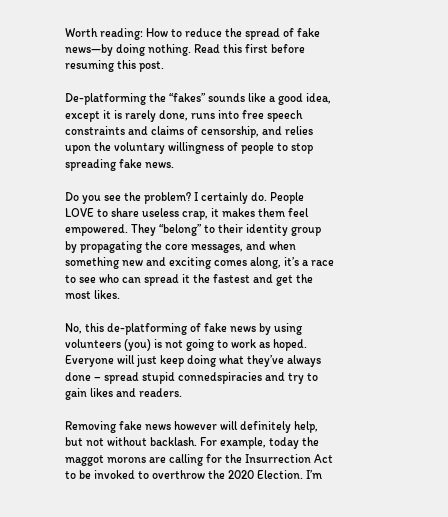Worth reading: How to reduce the spread of fake news—by doing nothing. Read this first before resuming this post.

De-platforming the “fakes” sounds like a good idea, except it is rarely done, runs into free speech constraints and claims of censorship, and relies upon the voluntary willingness of people to stop spreading fake news.

Do you see the problem? I certainly do. People LOVE to share useless crap, it makes them feel empowered. They “belong” to their identity group by propagating the core messages, and when something new and exciting comes along, it’s a race to see who can spread it the fastest and get the most likes.

No, this de-platforming of fake news by using volunteers (you) is not going to work as hoped. Everyone will just keep doing what they’ve always done – spread stupid connedspiracies and try to gain likes and readers.

Removing fake news however will definitely help, but not without backlash. For example, today the maggot morons are calling for the Insurrection Act to be invoked to overthrow the 2020 Election. I’m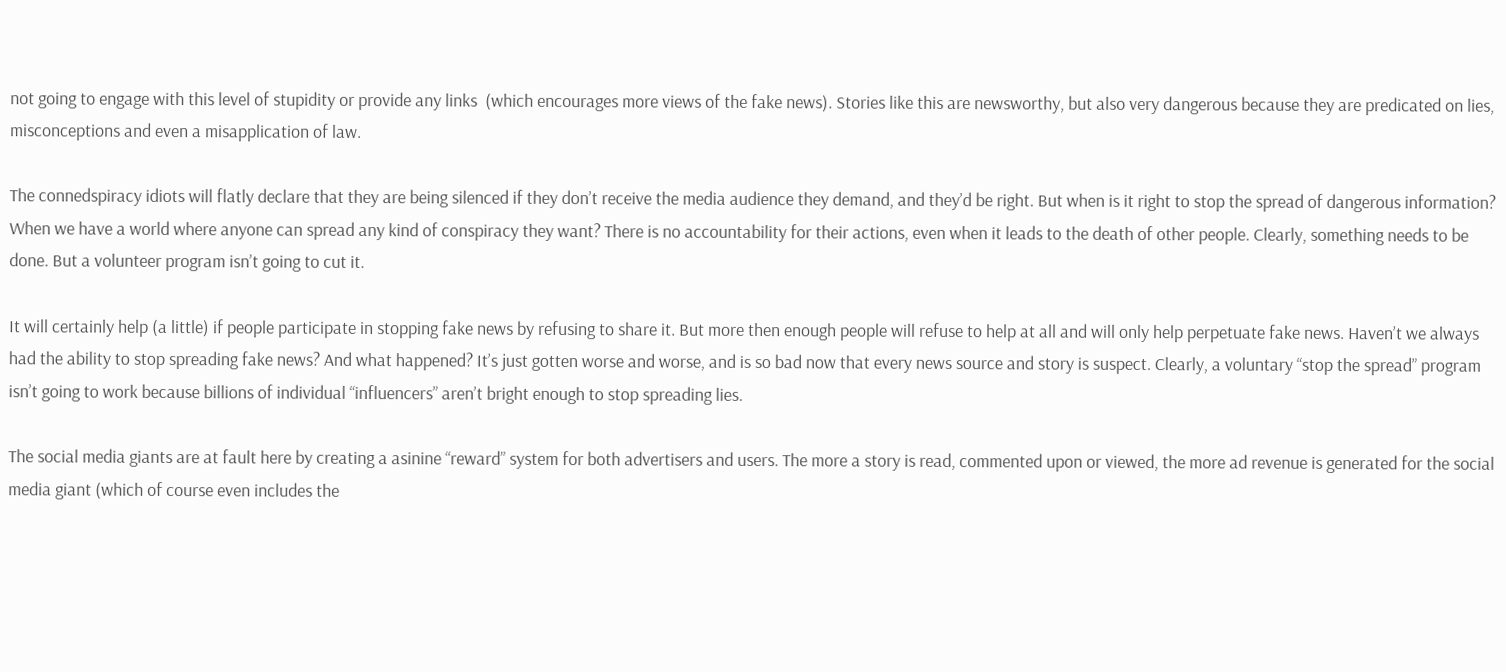not going to engage with this level of stupidity or provide any links  (which encourages more views of the fake news). Stories like this are newsworthy, but also very dangerous because they are predicated on lies, misconceptions and even a misapplication of law.

The connedspiracy idiots will flatly declare that they are being silenced if they don’t receive the media audience they demand, and they’d be right. But when is it right to stop the spread of dangerous information? When we have a world where anyone can spread any kind of conspiracy they want? There is no accountability for their actions, even when it leads to the death of other people. Clearly, something needs to be done. But a volunteer program isn’t going to cut it.

It will certainly help (a little) if people participate in stopping fake news by refusing to share it. But more then enough people will refuse to help at all and will only help perpetuate fake news. Haven’t we always had the ability to stop spreading fake news? And what happened? It’s just gotten worse and worse, and is so bad now that every news source and story is suspect. Clearly, a voluntary “stop the spread” program isn’t going to work because billions of individual “influencers” aren’t bright enough to stop spreading lies.

The social media giants are at fault here by creating a asinine “reward” system for both advertisers and users. The more a story is read, commented upon or viewed, the more ad revenue is generated for the social media giant (which of course even includes the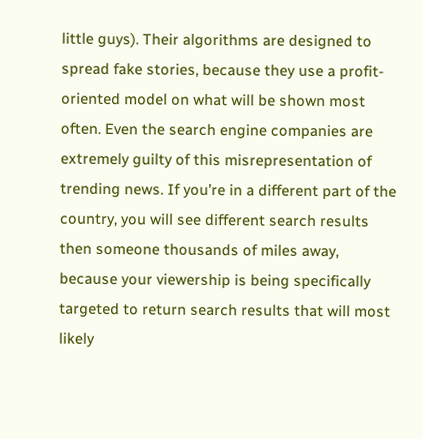little guys). Their algorithms are designed to spread fake stories, because they use a profit-oriented model on what will be shown most often. Even the search engine companies are extremely guilty of this misrepresentation of trending news. If you’re in a different part of the country, you will see different search results then someone thousands of miles away, because your viewership is being specifically targeted to return search results that will most likely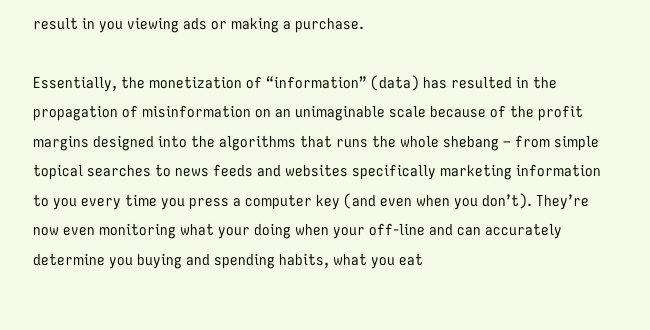result in you viewing ads or making a purchase.

Essentially, the monetization of “information” (data) has resulted in the propagation of misinformation on an unimaginable scale because of the profit margins designed into the algorithms that runs the whole shebang – from simple topical searches to news feeds and websites specifically marketing information to you every time you press a computer key (and even when you don’t). They’re now even monitoring what your doing when your off-line and can accurately determine you buying and spending habits, what you eat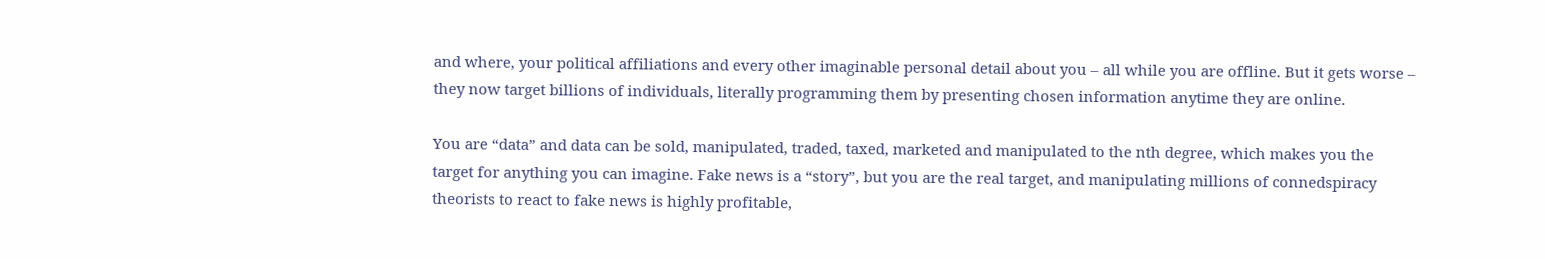and where, your political affiliations and every other imaginable personal detail about you – all while you are offline. But it gets worse – they now target billions of individuals, literally programming them by presenting chosen information anytime they are online.

You are “data” and data can be sold, manipulated, traded, taxed, marketed and manipulated to the nth degree, which makes you the target for anything you can imagine. Fake news is a “story”, but you are the real target, and manipulating millions of connedspiracy theorists to react to fake news is highly profitable,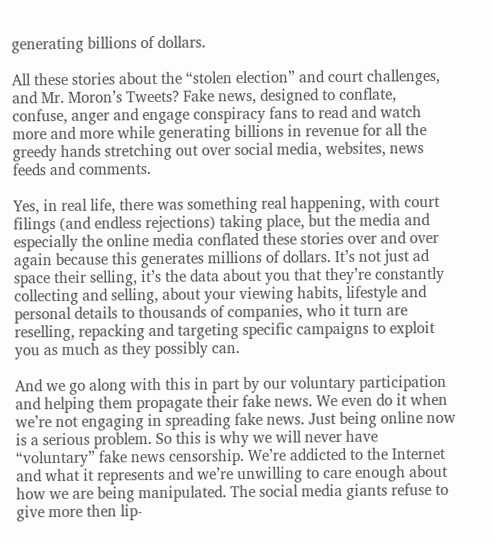generating billions of dollars.

All these stories about the “stolen election” and court challenges, and Mr. Moron’s Tweets? Fake news, designed to conflate, confuse, anger and engage conspiracy fans to read and watch more and more while generating billions in revenue for all the greedy hands stretching out over social media, websites, news feeds and comments.

Yes, in real life, there was something real happening, with court filings (and endless rejections) taking place, but the media and especially the online media conflated these stories over and over again because this generates millions of dollars. It’s not just ad space their selling, it’s the data about you that they’re constantly collecting and selling, about your viewing habits, lifestyle and personal details to thousands of companies, who it turn are reselling, repacking and targeting specific campaigns to exploit you as much as they possibly can.

And we go along with this in part by our voluntary participation and helping them propagate their fake news. We even do it when we’re not engaging in spreading fake news. Just being online now is a serious problem. So this is why we will never have “voluntary” fake news censorship. We’re addicted to the Internet and what it represents and we’re unwilling to care enough about how we are being manipulated. The social media giants refuse to give more then lip-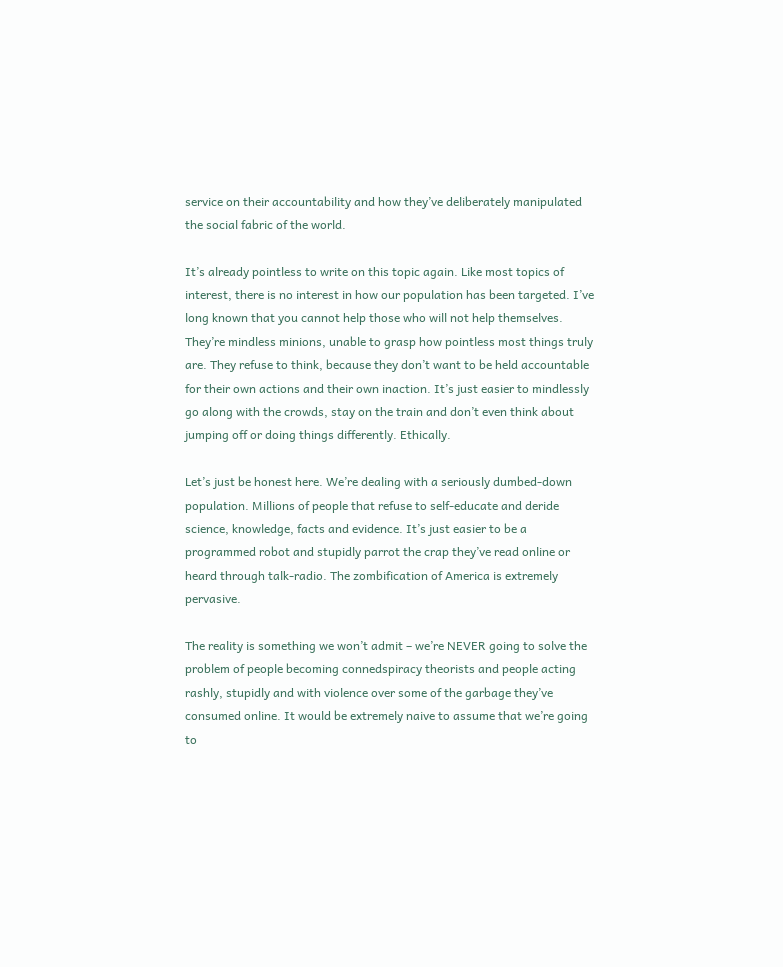service on their accountability and how they’ve deliberately manipulated the social fabric of the world.

It’s already pointless to write on this topic again. Like most topics of interest, there is no interest in how our population has been targeted. I’ve long known that you cannot help those who will not help themselves. They’re mindless minions, unable to grasp how pointless most things truly are. They refuse to think, because they don’t want to be held accountable for their own actions and their own inaction. It’s just easier to mindlessly go along with the crowds, stay on the train and don’t even think about jumping off or doing things differently. Ethically.

Let’s just be honest here. We’re dealing with a seriously dumbed-down population. Millions of people that refuse to self-educate and deride science, knowledge, facts and evidence. It’s just easier to be a programmed robot and stupidly parrot the crap they’ve read online or heard through talk-radio. The zombification of America is extremely pervasive.

The reality is something we won’t admit – we’re NEVER going to solve the problem of people becoming connedspiracy theorists and people acting rashly, stupidly and with violence over some of the garbage they’ve consumed online. It would be extremely naive to assume that we’re going to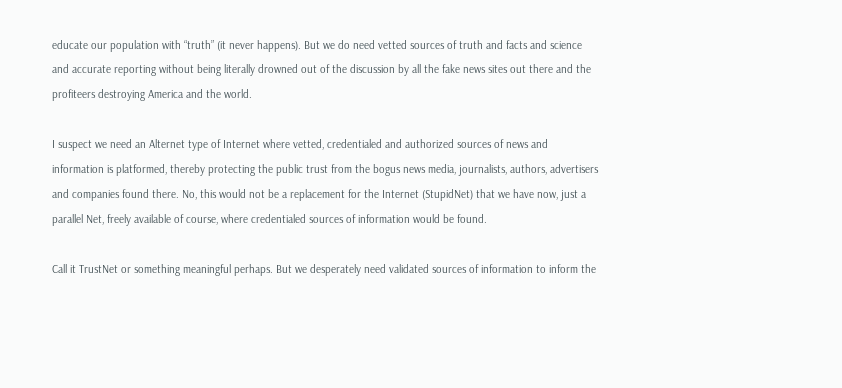educate our population with “truth” (it never happens). But we do need vetted sources of truth and facts and science and accurate reporting without being literally drowned out of the discussion by all the fake news sites out there and the profiteers destroying America and the world.

I suspect we need an Alternet type of Internet where vetted, credentialed and authorized sources of news and information is platformed, thereby protecting the public trust from the bogus news media, journalists, authors, advertisers and companies found there. No, this would not be a replacement for the Internet (StupidNet) that we have now, just a parallel Net, freely available of course, where credentialed sources of information would be found.

Call it TrustNet or something meaningful perhaps. But we desperately need validated sources of information to inform the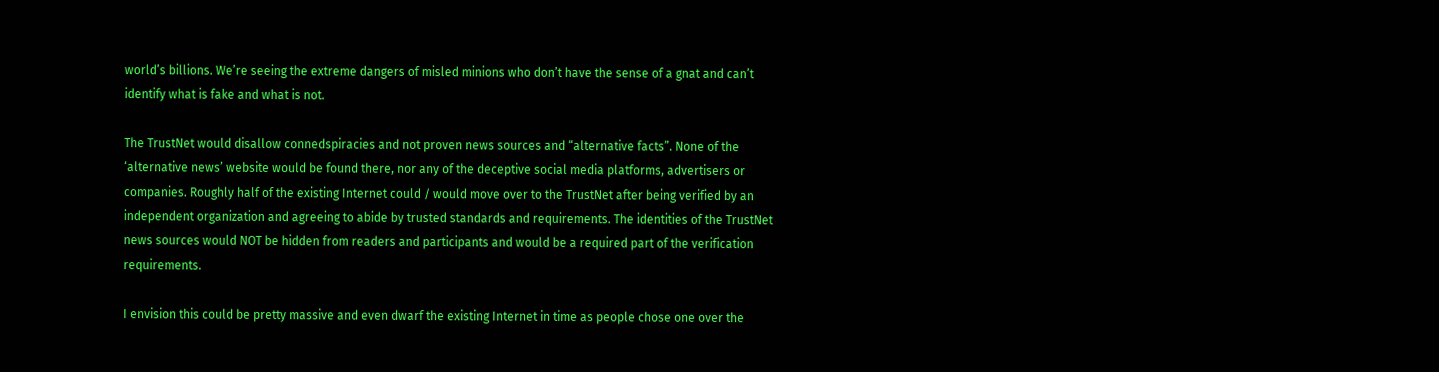world’s billions. We’re seeing the extreme dangers of misled minions who don’t have the sense of a gnat and can’t identify what is fake and what is not.

The TrustNet would disallow connedspiracies and not proven news sources and “alternative facts”. None of the ‘alternative news’ website would be found there, nor any of the deceptive social media platforms, advertisers or companies. Roughly half of the existing Internet could / would move over to the TrustNet after being verified by an independent organization and agreeing to abide by trusted standards and requirements. The identities of the TrustNet news sources would NOT be hidden from readers and participants and would be a required part of the verification requirements.

I envision this could be pretty massive and even dwarf the existing Internet in time as people chose one over the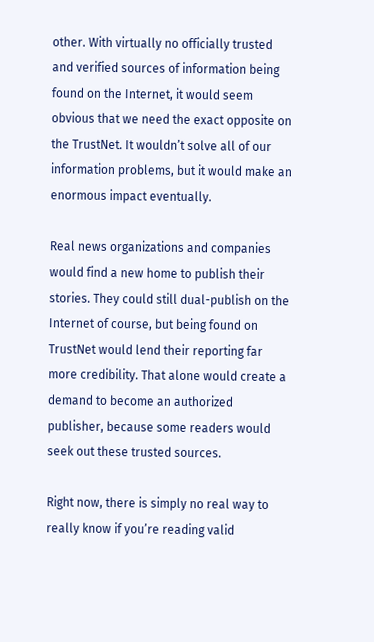other. With virtually no officially trusted and verified sources of information being found on the Internet, it would seem obvious that we need the exact opposite on the TrustNet. It wouldn’t solve all of our information problems, but it would make an enormous impact eventually.

Real news organizations and companies would find a new home to publish their stories. They could still dual-publish on the Internet of course, but being found on TrustNet would lend their reporting far more credibility. That alone would create a demand to become an authorized publisher, because some readers would seek out these trusted sources.

Right now, there is simply no real way to really know if you’re reading valid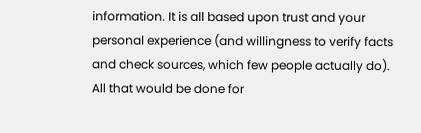information. It is all based upon trust and your personal experience (and willingness to verify facts and check sources, which few people actually do). All that would be done for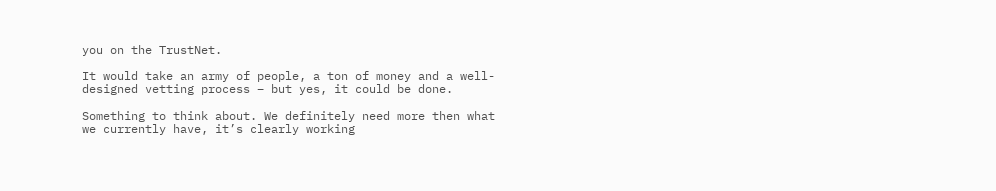you on the TrustNet.

It would take an army of people, a ton of money and a well-designed vetting process – but yes, it could be done.

Something to think about. We definitely need more then what we currently have, it’s clearly working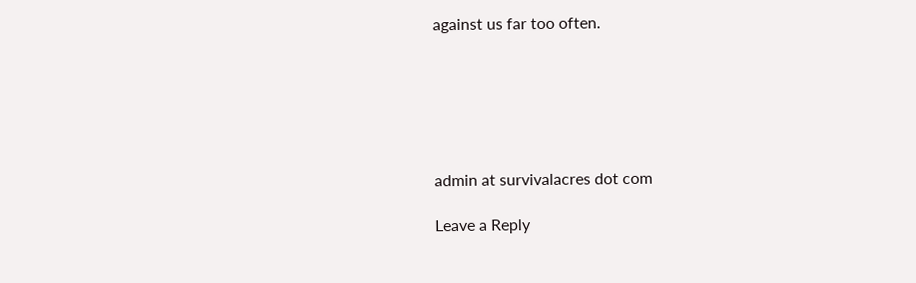against us far too often.






admin at survivalacres dot com

Leave a Reply